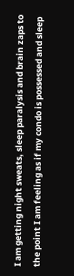I am getting night sweats, sleep paralysis and brain zaps to the point I am feeling as if my condo is possessed and sleep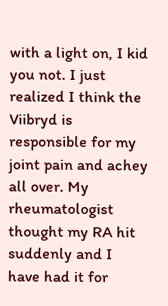with a light on, I kid you not. I just realized I think the Viibryd is responsible for my joint pain and achey all over. My rheumatologist thought my RA hit suddenly and I have had it for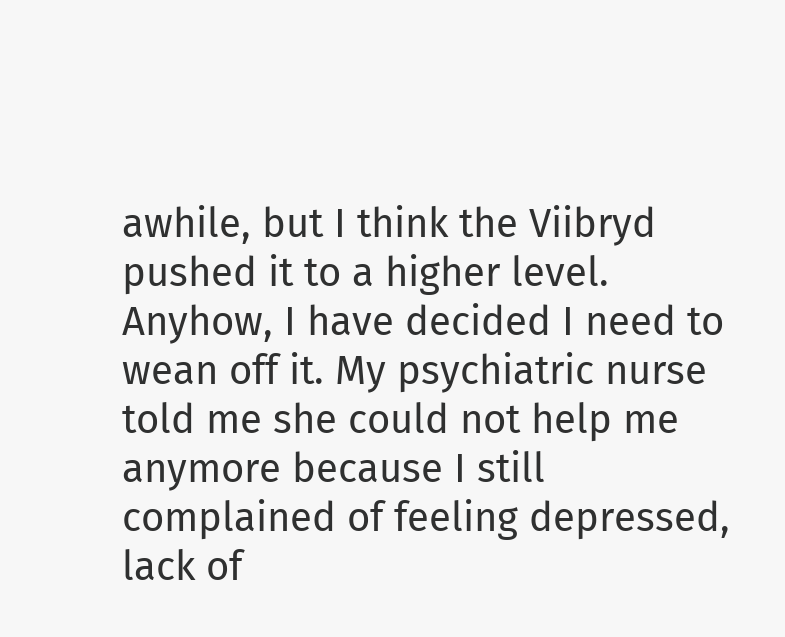awhile, but I think the Viibryd pushed it to a higher level. Anyhow, I have decided I need to wean off it. My psychiatric nurse told me she could not help me anymore because I still complained of feeling depressed, lack of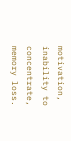motivation, inability to concentrate, memory loss.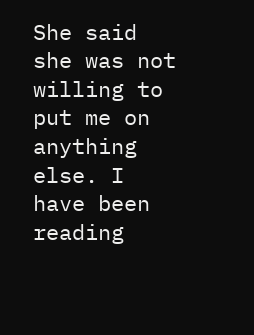She said she was not willing to put me on anything else. I have been reading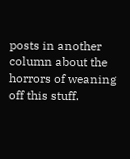posts in another column about the horrors of weaning off this stuff.